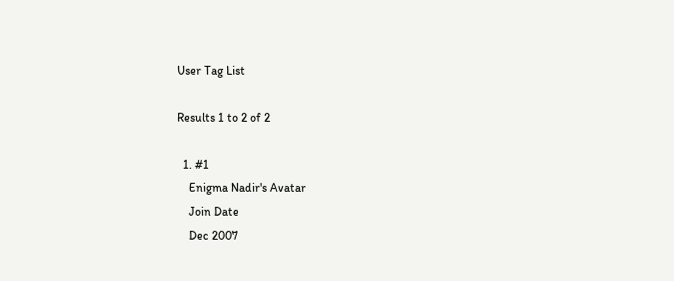User Tag List

Results 1 to 2 of 2

  1. #1
    Enigma Nadir's Avatar
    Join Date
    Dec 2007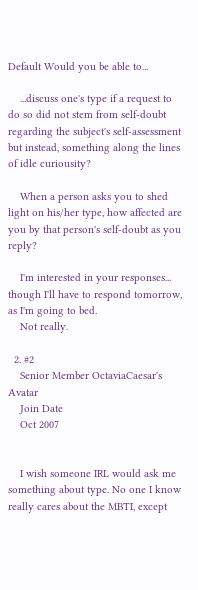Default Would you be able to...

    ...discuss one's type if a request to do so did not stem from self-doubt regarding the subject's self-assessment but instead, something along the lines of idle curiousity?

    When a person asks you to shed light on his/her type, how affected are you by that person's self-doubt as you reply?

    I'm interested in your responses... though I'll have to respond tomorrow, as I'm going to bed.
    Not really.

  2. #2
    Senior Member OctaviaCaesar's Avatar
    Join Date
    Oct 2007


    I wish someone IRL would ask me something about type. No one I know really cares about the MBTI, except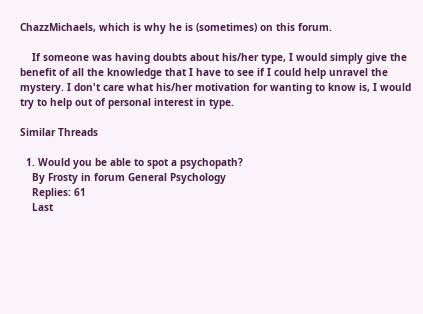ChazzMichaels, which is why he is (sometimes) on this forum.

    If someone was having doubts about his/her type, I would simply give the benefit of all the knowledge that I have to see if I could help unravel the mystery. I don't care what his/her motivation for wanting to know is, I would try to help out of personal interest in type.

Similar Threads

  1. Would you be able to spot a psychopath?
    By Frosty in forum General Psychology
    Replies: 61
    Last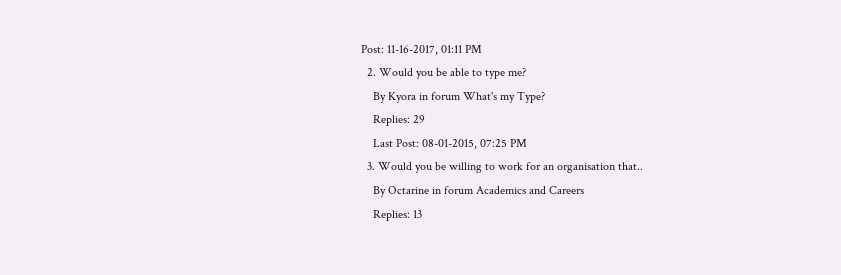Post: 11-16-2017, 01:11 PM
  2. Would you be able to type me?
    By Kyora in forum What's my Type?
    Replies: 29
    Last Post: 08-01-2015, 07:25 PM
  3. Would you be willing to work for an organisation that..
    By Octarine in forum Academics and Careers
    Replies: 13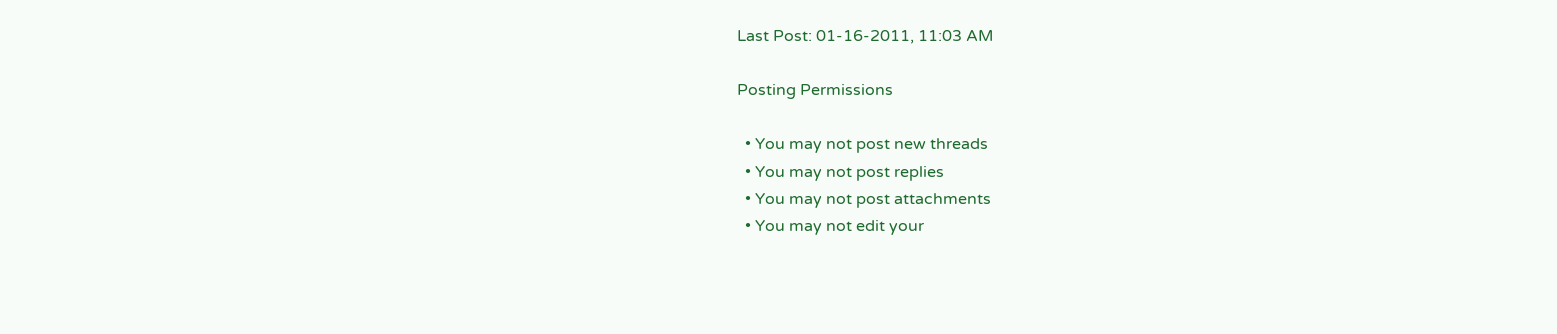Last Post: 01-16-2011, 11:03 AM

Posting Permissions

  • You may not post new threads
  • You may not post replies
  • You may not post attachments
  • You may not edit your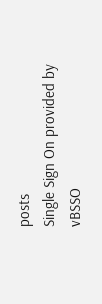posts
Single Sign On provided by vBSSO